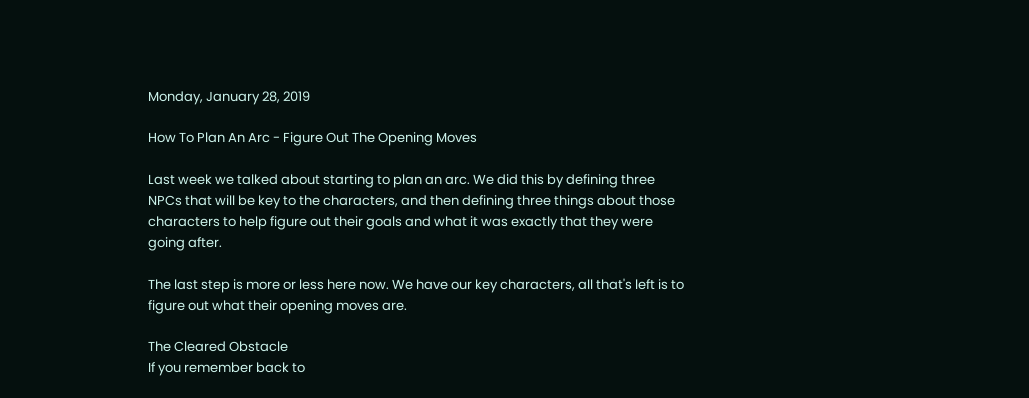Monday, January 28, 2019

How To Plan An Arc - Figure Out The Opening Moves

Last week we talked about starting to plan an arc. We did this by defining three NPCs that will be key to the characters, and then defining three things about those characters to help figure out their goals and what it was exactly that they were going after.

The last step is more or less here now. We have our key characters, all that's left is to figure out what their opening moves are.

The Cleared Obstacle
If you remember back to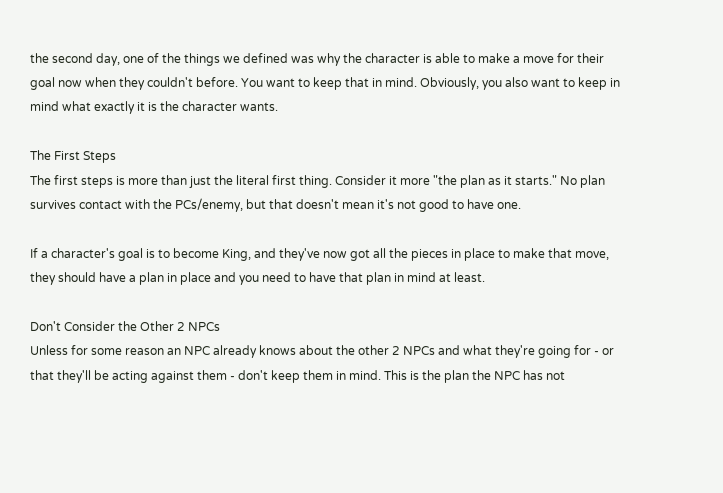the second day, one of the things we defined was why the character is able to make a move for their goal now when they couldn't before. You want to keep that in mind. Obviously, you also want to keep in mind what exactly it is the character wants.

The First Steps
The first steps is more than just the literal first thing. Consider it more "the plan as it starts." No plan survives contact with the PCs/enemy, but that doesn't mean it's not good to have one.

If a character's goal is to become King, and they've now got all the pieces in place to make that move, they should have a plan in place and you need to have that plan in mind at least.

Don't Consider the Other 2 NPCs
Unless for some reason an NPC already knows about the other 2 NPCs and what they're going for - or that they'll be acting against them - don't keep them in mind. This is the plan the NPC has not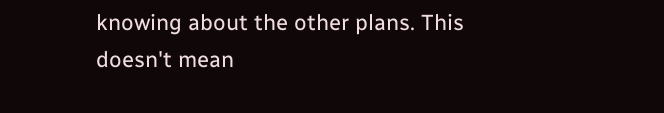knowing about the other plans. This doesn't mean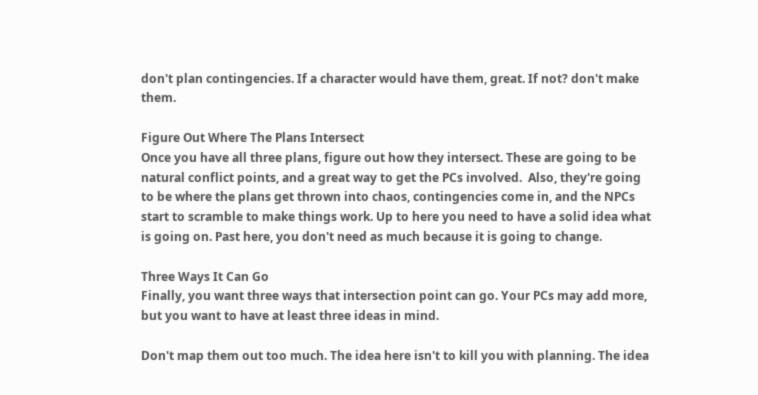don't plan contingencies. If a character would have them, great. If not? don't make them.

Figure Out Where The Plans Intersect
Once you have all three plans, figure out how they intersect. These are going to be natural conflict points, and a great way to get the PCs involved.  Also, they're going to be where the plans get thrown into chaos, contingencies come in, and the NPCs start to scramble to make things work. Up to here you need to have a solid idea what is going on. Past here, you don't need as much because it is going to change.

Three Ways It Can Go
Finally, you want three ways that intersection point can go. Your PCs may add more, but you want to have at least three ideas in mind.

Don't map them out too much. The idea here isn't to kill you with planning. The idea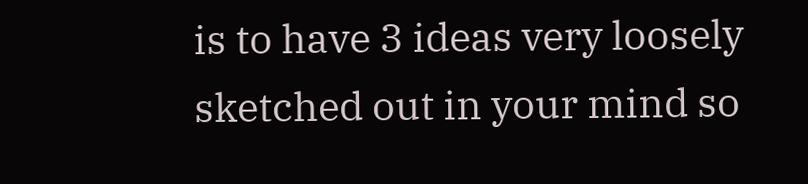is to have 3 ideas very loosely sketched out in your mind so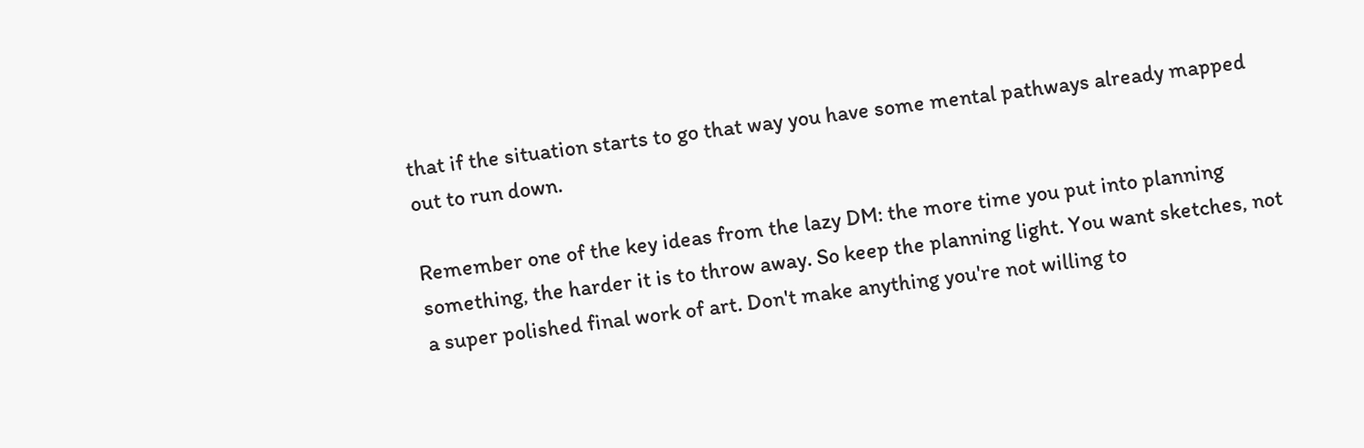that if the situation starts to go that way you have some mental pathways already mapped out to run down.

Remember one of the key ideas from the lazy DM: the more time you put into planning something, the harder it is to throw away. So keep the planning light. You want sketches, not a super polished final work of art. Don't make anything you're not willing to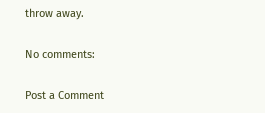throw away.

No comments:

Post a Comment